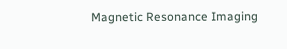Magnetic Resonance Imaging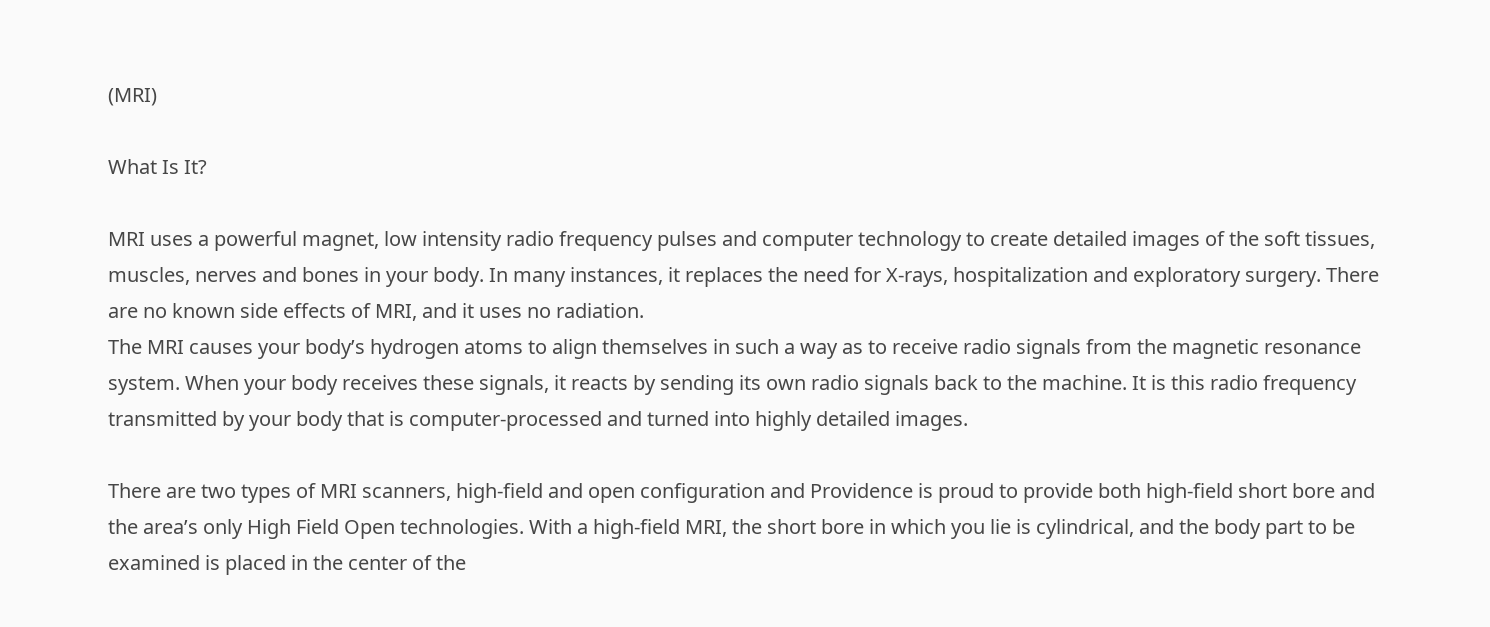(MRI)

What Is It?

MRI uses a powerful magnet, low intensity radio frequency pulses and computer technology to create detailed images of the soft tissues, muscles, nerves and bones in your body. In many instances, it replaces the need for X-rays, hospitalization and exploratory surgery. There are no known side effects of MRI, and it uses no radiation.
The MRI causes your body’s hydrogen atoms to align themselves in such a way as to receive radio signals from the magnetic resonance system. When your body receives these signals, it reacts by sending its own radio signals back to the machine. It is this radio frequency transmitted by your body that is computer-processed and turned into highly detailed images.

There are two types of MRI scanners, high-field and open configuration and Providence is proud to provide both high-field short bore and the area’s only High Field Open technologies. With a high-field MRI, the short bore in which you lie is cylindrical, and the body part to be examined is placed in the center of the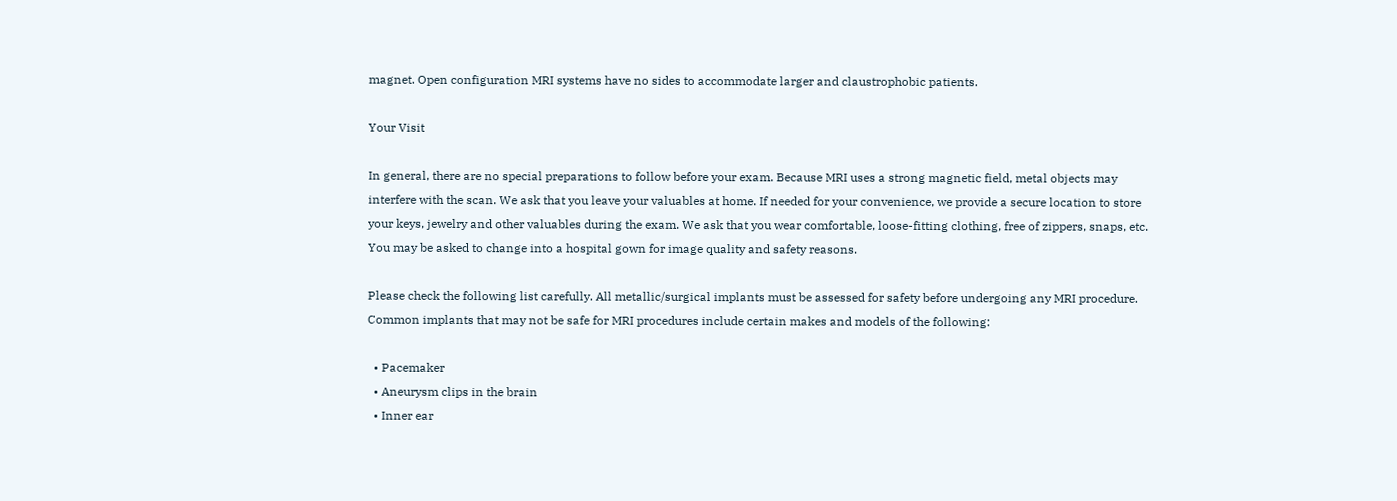magnet. Open configuration MRI systems have no sides to accommodate larger and claustrophobic patients.

Your Visit

In general, there are no special preparations to follow before your exam. Because MRI uses a strong magnetic field, metal objects may interfere with the scan. We ask that you leave your valuables at home. If needed for your convenience, we provide a secure location to store your keys, jewelry and other valuables during the exam. We ask that you wear comfortable, loose-fitting clothing, free of zippers, snaps, etc. You may be asked to change into a hospital gown for image quality and safety reasons.

Please check the following list carefully. All metallic/surgical implants must be assessed for safety before undergoing any MRI procedure. Common implants that may not be safe for MRI procedures include certain makes and models of the following:

  • Pacemaker
  • Aneurysm clips in the brain
  • Inner ear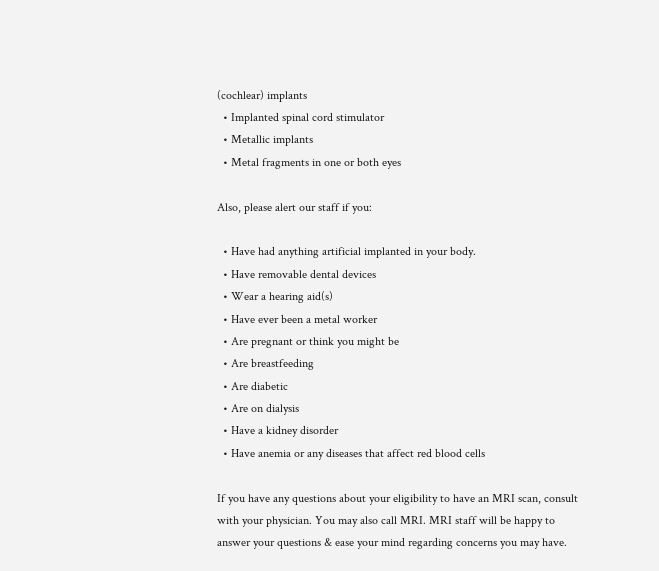(cochlear) implants
  • Implanted spinal cord stimulator
  • Metallic implants
  • Metal fragments in one or both eyes

Also, please alert our staff if you:

  • Have had anything artificial implanted in your body.
  • Have removable dental devices
  • Wear a hearing aid(s)
  • Have ever been a metal worker
  • Are pregnant or think you might be
  • Are breastfeeding
  • Are diabetic
  • Are on dialysis
  • Have a kidney disorder
  • Have anemia or any diseases that affect red blood cells

If you have any questions about your eligibility to have an MRI scan, consult with your physician. You may also call MRI. MRI staff will be happy to answer your questions & ease your mind regarding concerns you may have.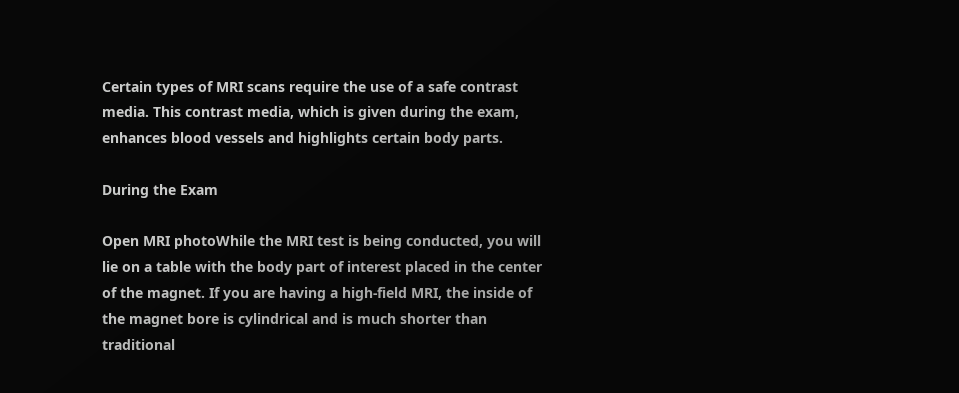Certain types of MRI scans require the use of a safe contrast media. This contrast media, which is given during the exam, enhances blood vessels and highlights certain body parts.

During the Exam

Open MRI photoWhile the MRI test is being conducted, you will lie on a table with the body part of interest placed in the center of the magnet. If you are having a high-field MRI, the inside of the magnet bore is cylindrical and is much shorter than traditional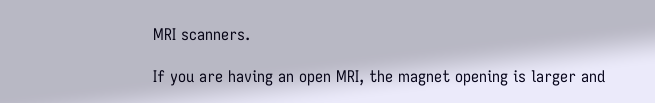MRI scanners.

If you are having an open MRI, the magnet opening is larger and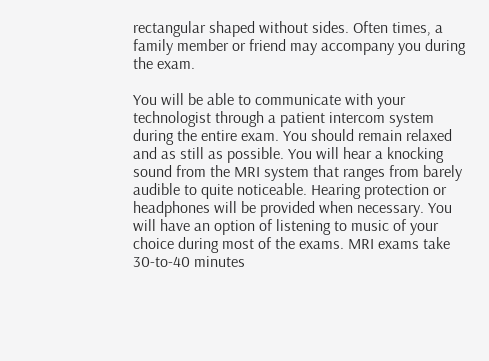rectangular shaped without sides. Often times, a family member or friend may accompany you during the exam.

You will be able to communicate with your technologist through a patient intercom system during the entire exam. You should remain relaxed and as still as possible. You will hear a knocking sound from the MRI system that ranges from barely audible to quite noticeable. Hearing protection or headphones will be provided when necessary. You will have an option of listening to music of your choice during most of the exams. MRI exams take 30-to-40 minutes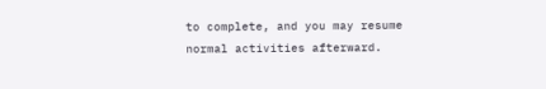to complete, and you may resume normal activities afterward.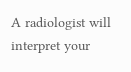A radiologist will interpret your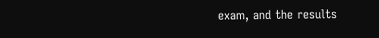exam, and the results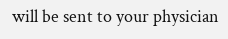will be sent to your physician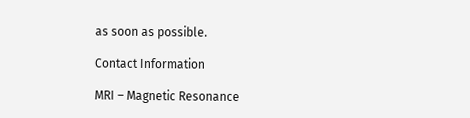as soon as possible.

Contact Information

MRI – Magnetic Resonance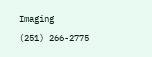Imaging
(251) 266-2775